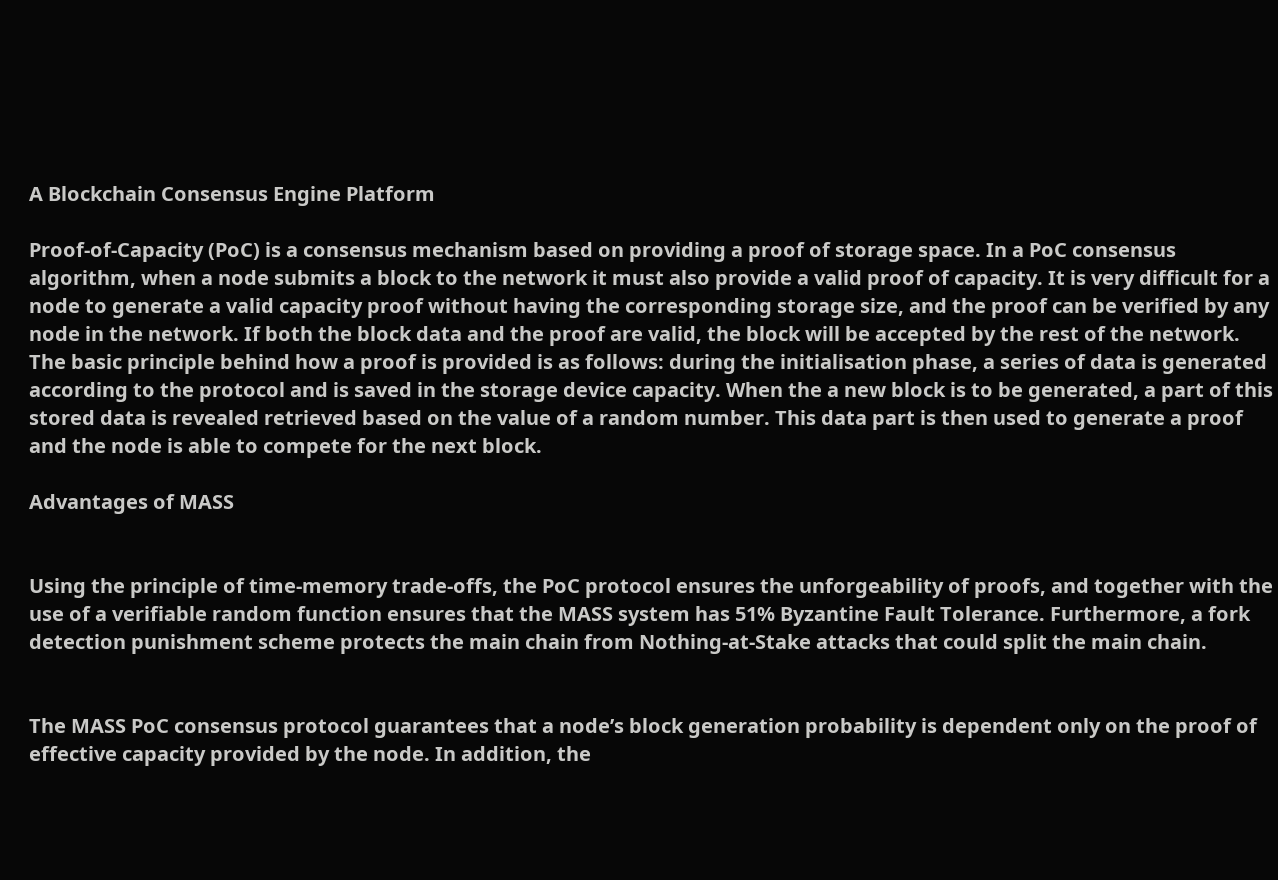A Blockchain Consensus Engine Platform

Proof-of-Capacity (PoC) is a consensus mechanism based on providing a proof of storage space. In a PoC consensus algorithm, when a node submits a block to the network it must also provide a valid proof of capacity. It is very difficult for a node to generate a valid capacity proof without having the corresponding storage size, and the proof can be verified by any node in the network. If both the block data and the proof are valid, the block will be accepted by the rest of the network. The basic principle behind how a proof is provided is as follows: during the initialisation phase, a series of data is generated according to the protocol and is saved in the storage device capacity. When the a new block is to be generated, a part of this stored data is revealed retrieved based on the value of a random number. This data part is then used to generate a proof and the node is able to compete for the next block.

Advantages of MASS


Using the principle of time-memory trade-offs, the PoC protocol ensures the unforgeability of proofs, and together with the use of a verifiable random function ensures that the MASS system has 51% Byzantine Fault Tolerance. Furthermore, a fork detection punishment scheme protects the main chain from Nothing-at-Stake attacks that could split the main chain.


The MASS PoC consensus protocol guarantees that a node’s block generation probability is dependent only on the proof of effective capacity provided by the node. In addition, the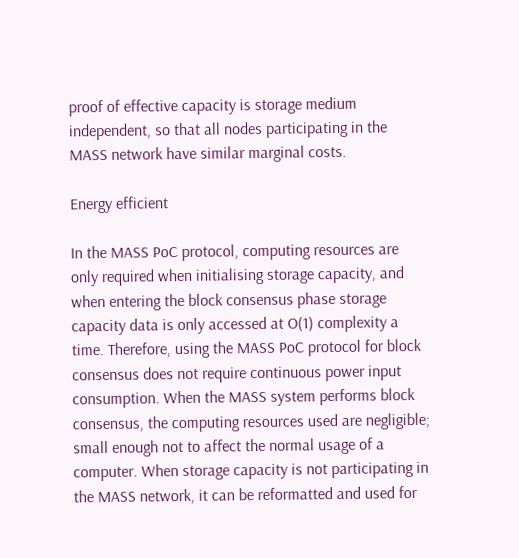proof of effective capacity is storage medium independent, so that all nodes participating in the MASS network have similar marginal costs.

Energy efficient

In the MASS PoC protocol, computing resources are only required when initialising storage capacity, and when entering the block consensus phase storage capacity data is only accessed at O(1) complexity a time. Therefore, using the MASS PoC protocol for block consensus does not require continuous power input consumption. When the MASS system performs block consensus, the computing resources used are negligible; small enough not to affect the normal usage of a computer. When storage capacity is not participating in the MASS network, it can be reformatted and used for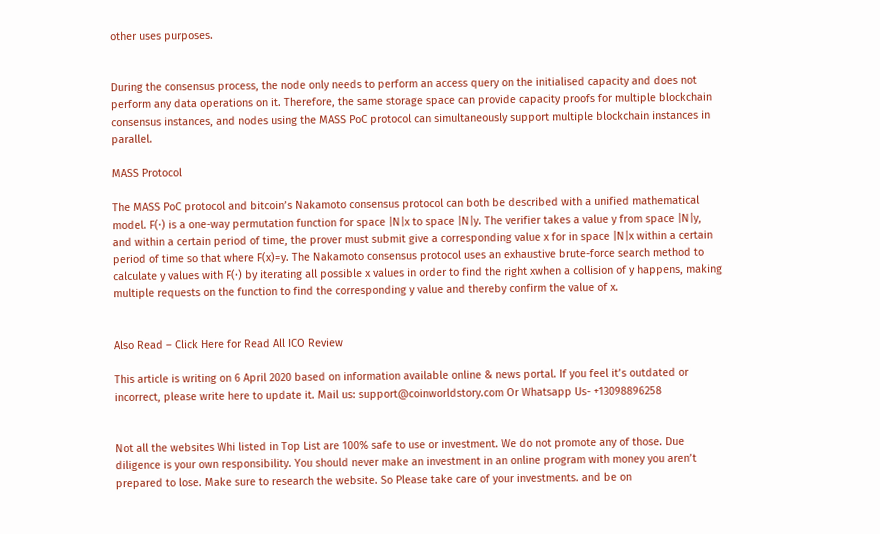other uses purposes.


During the consensus process, the node only needs to perform an access query on the initialised capacity and does not perform any data operations on it. Therefore, the same storage space can provide capacity proofs for multiple blockchain consensus instances, and nodes using the MASS PoC protocol can simultaneously support multiple blockchain instances in parallel.

MASS Protocol

The MASS PoC protocol and bitcoin’s Nakamoto consensus protocol can both be described with a unified mathematical model. F(⋅) is a one-way permutation function for space |N|x to space |N|y. The verifier takes a value y from space |N|y, and within a certain period of time, the prover must submit give a corresponding value x for in space |N|x within a certain period of time so that where F(x)=y. The Nakamoto consensus protocol uses an exhaustive brute-force search method to calculate y values with F(⋅) by iterating all possible x values in order to find the right xwhen a collision of y happens, making multiple requests on the function to find the corresponding y value and thereby confirm the value of x.


Also Read – Click Here for Read All ICO Review

This article is writing on 6 April 2020 based on information available online & news portal. If you feel it’s outdated or incorrect, please write here to update it. Mail us: support@coinworldstory.com Or Whatsapp Us- +13098896258


Not all the websites Whi listed in Top List are 100% safe to use or investment. We do not promote any of those. Due diligence is your own responsibility. You should never make an investment in an online program with money you aren’t prepared to lose. Make sure to research the website. So Please take care of your investments. and be on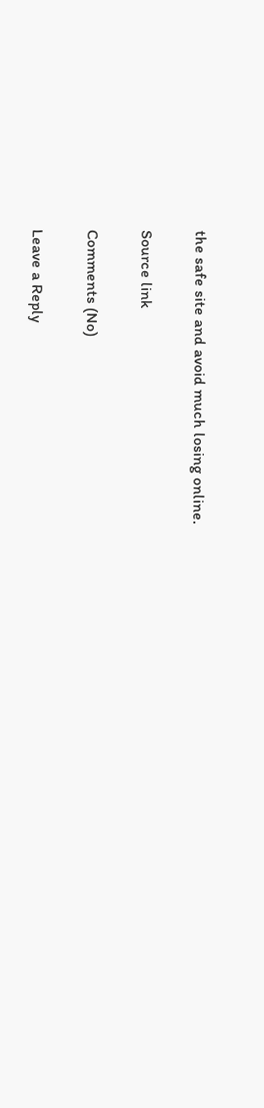the safe site and avoid much losing online.

Source link

Comments (No)

Leave a Reply